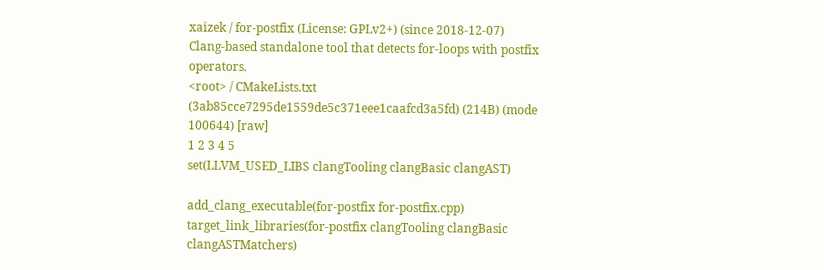xaizek / for-postfix (License: GPLv2+) (since 2018-12-07)
Clang-based standalone tool that detects for-loops with postfix operators.
<root> / CMakeLists.txt (3ab85cce7295de1559de5c371eee1caafcd3a5fd) (214B) (mode 100644) [raw]
1 2 3 4 5
set(LLVM_USED_LIBS clangTooling clangBasic clangAST)

add_clang_executable(for-postfix for-postfix.cpp)
target_link_libraries(for-postfix clangTooling clangBasic clangASTMatchers)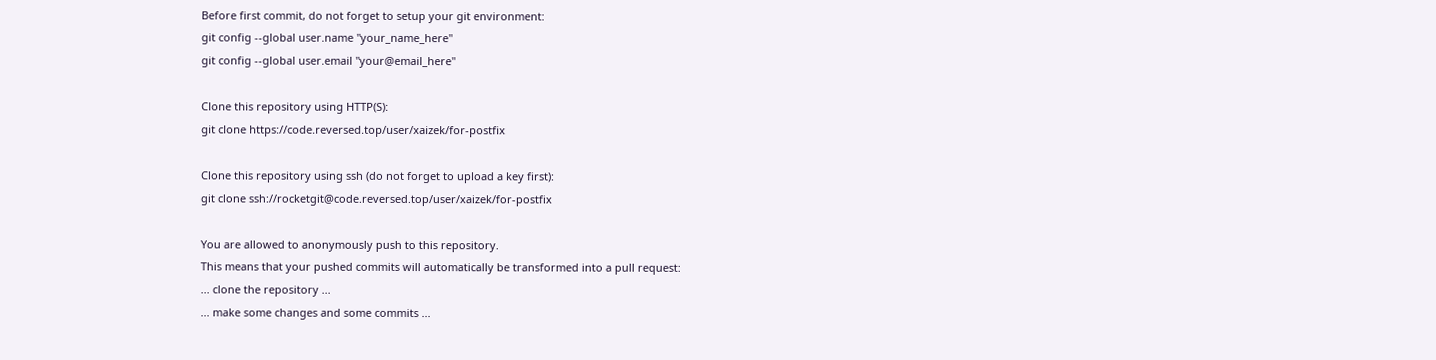Before first commit, do not forget to setup your git environment:
git config --global user.name "your_name_here"
git config --global user.email "your@email_here"

Clone this repository using HTTP(S):
git clone https://code.reversed.top/user/xaizek/for-postfix

Clone this repository using ssh (do not forget to upload a key first):
git clone ssh://rocketgit@code.reversed.top/user/xaizek/for-postfix

You are allowed to anonymously push to this repository.
This means that your pushed commits will automatically be transformed into a pull request:
... clone the repository ...
... make some changes and some commits ...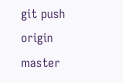git push origin master